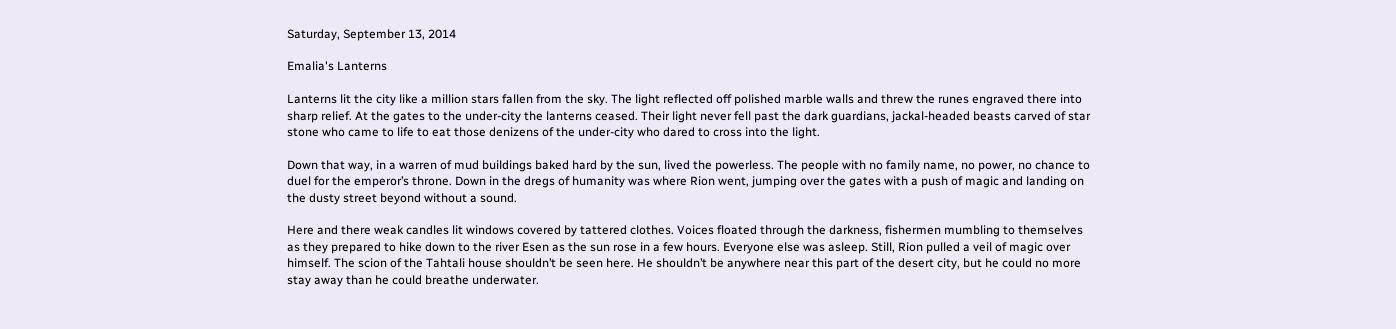Saturday, September 13, 2014

Emalia's Lanterns

Lanterns lit the city like a million stars fallen from the sky. The light reflected off polished marble walls and threw the runes engraved there into sharp relief. At the gates to the under-city the lanterns ceased. Their light never fell past the dark guardians, jackal-headed beasts carved of star stone who came to life to eat those denizens of the under-city who dared to cross into the light.

Down that way, in a warren of mud buildings baked hard by the sun, lived the powerless. The people with no family name, no power, no chance to duel for the emperor’s throne. Down in the dregs of humanity was where Rion went, jumping over the gates with a push of magic and landing on the dusty street beyond without a sound.

Here and there weak candles lit windows covered by tattered clothes. Voices floated through the darkness, fishermen mumbling to themselves as they prepared to hike down to the river Esen as the sun rose in a few hours. Everyone else was asleep. Still, Rion pulled a veil of magic over himself. The scion of the Tahtali house shouldn’t be seen here. He shouldn’t be anywhere near this part of the desert city, but he could no more stay away than he could breathe underwater.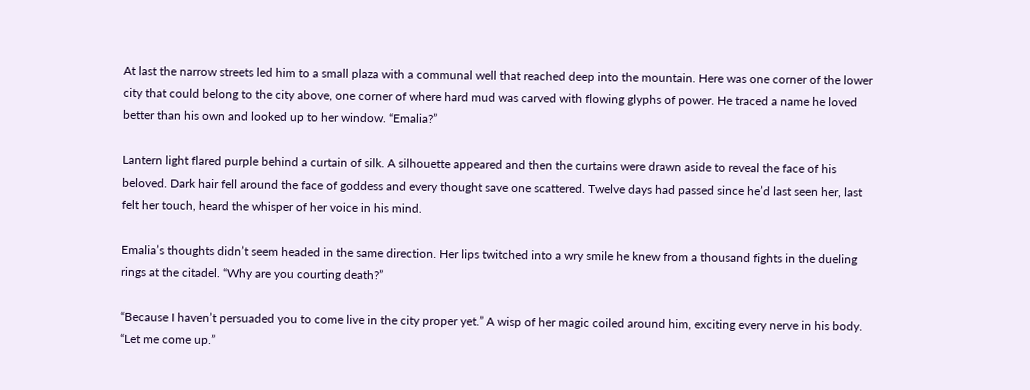At last the narrow streets led him to a small plaza with a communal well that reached deep into the mountain. Here was one corner of the lower city that could belong to the city above, one corner of where hard mud was carved with flowing glyphs of power. He traced a name he loved better than his own and looked up to her window. “Emalia?”

Lantern light flared purple behind a curtain of silk. A silhouette appeared and then the curtains were drawn aside to reveal the face of his beloved. Dark hair fell around the face of goddess and every thought save one scattered. Twelve days had passed since he’d last seen her, last felt her touch, heard the whisper of her voice in his mind.

Emalia’s thoughts didn’t seem headed in the same direction. Her lips twitched into a wry smile he knew from a thousand fights in the dueling rings at the citadel. “Why are you courting death?”

“Because I haven’t persuaded you to come live in the city proper yet.” A wisp of her magic coiled around him, exciting every nerve in his body. “Let me come up.”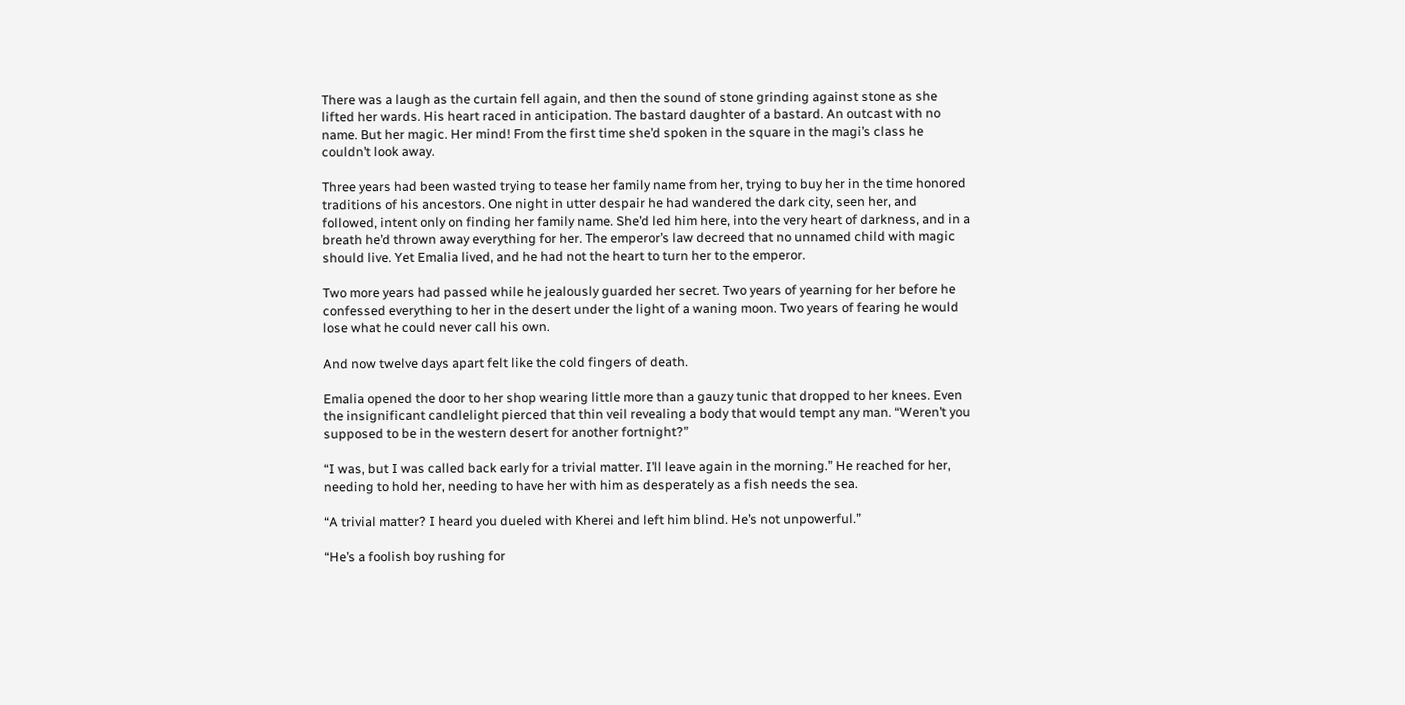There was a laugh as the curtain fell again, and then the sound of stone grinding against stone as she lifted her wards. His heart raced in anticipation. The bastard daughter of a bastard. An outcast with no name. But her magic. Her mind! From the first time she’d spoken in the square in the magi’s class he couldn’t look away.

Three years had been wasted trying to tease her family name from her, trying to buy her in the time honored traditions of his ancestors. One night in utter despair he had wandered the dark city, seen her, and followed, intent only on finding her family name. She’d led him here, into the very heart of darkness, and in a breath he’d thrown away everything for her. The emperor’s law decreed that no unnamed child with magic should live. Yet Emalia lived, and he had not the heart to turn her to the emperor.

Two more years had passed while he jealously guarded her secret. Two years of yearning for her before he confessed everything to her in the desert under the light of a waning moon. Two years of fearing he would lose what he could never call his own.

And now twelve days apart felt like the cold fingers of death.

Emalia opened the door to her shop wearing little more than a gauzy tunic that dropped to her knees. Even the insignificant candlelight pierced that thin veil revealing a body that would tempt any man. “Weren’t you supposed to be in the western desert for another fortnight?”

“I was, but I was called back early for a trivial matter. I’ll leave again in the morning.” He reached for her, needing to hold her, needing to have her with him as desperately as a fish needs the sea.

“A trivial matter? I heard you dueled with Kherei and left him blind. He’s not unpowerful.”

“He’s a foolish boy rushing for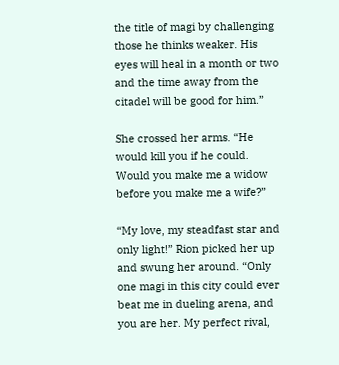the title of magi by challenging those he thinks weaker. His eyes will heal in a month or two and the time away from the citadel will be good for him.”

She crossed her arms. “He would kill you if he could. Would you make me a widow before you make me a wife?”

“My love, my steadfast star and only light!” Rion picked her up and swung her around. “Only one magi in this city could ever beat me in dueling arena, and you are her. My perfect rival,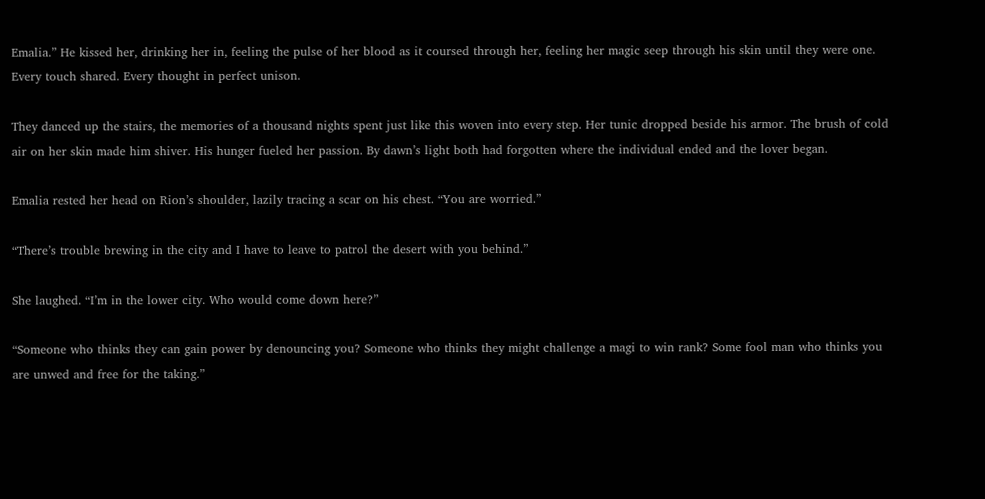Emalia.” He kissed her, drinking her in, feeling the pulse of her blood as it coursed through her, feeling her magic seep through his skin until they were one. Every touch shared. Every thought in perfect unison.

They danced up the stairs, the memories of a thousand nights spent just like this woven into every step. Her tunic dropped beside his armor. The brush of cold air on her skin made him shiver. His hunger fueled her passion. By dawn’s light both had forgotten where the individual ended and the lover began.

Emalia rested her head on Rion’s shoulder, lazily tracing a scar on his chest. “You are worried.”

“There’s trouble brewing in the city and I have to leave to patrol the desert with you behind.”

She laughed. “I’m in the lower city. Who would come down here?”

“Someone who thinks they can gain power by denouncing you? Someone who thinks they might challenge a magi to win rank? Some fool man who thinks you are unwed and free for the taking.”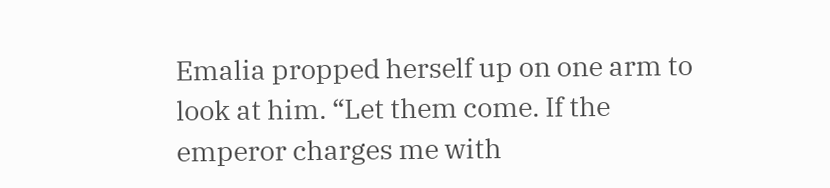Emalia propped herself up on one arm to look at him. “Let them come. If the emperor charges me with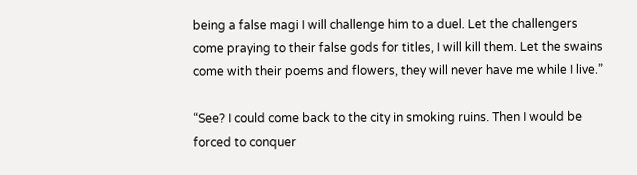being a false magi I will challenge him to a duel. Let the challengers come praying to their false gods for titles, I will kill them. Let the swains come with their poems and flowers, they will never have me while I live.”

“See? I could come back to the city in smoking ruins. Then I would be forced to conquer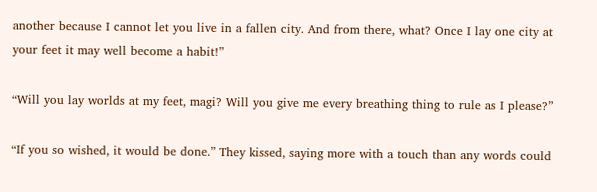another because I cannot let you live in a fallen city. And from there, what? Once I lay one city at your feet it may well become a habit!”

“Will you lay worlds at my feet, magi? Will you give me every breathing thing to rule as I please?”

“If you so wished, it would be done.” They kissed, saying more with a touch than any words could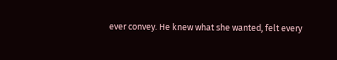ever convey. He knew what she wanted, felt every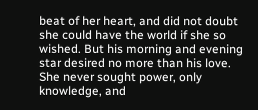beat of her heart, and did not doubt she could have the world if she so wished. But his morning and evening star desired no more than his love. She never sought power, only knowledge, and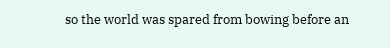so the world was spared from bowing before an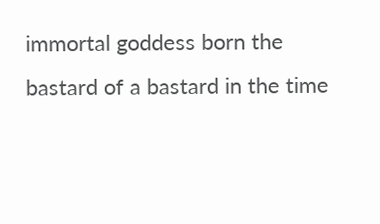immortal goddess born the bastard of a bastard in the time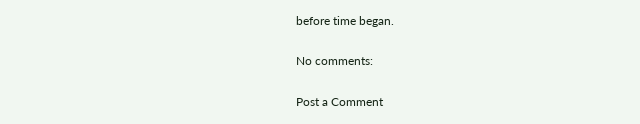before time began.

No comments:

Post a Comment